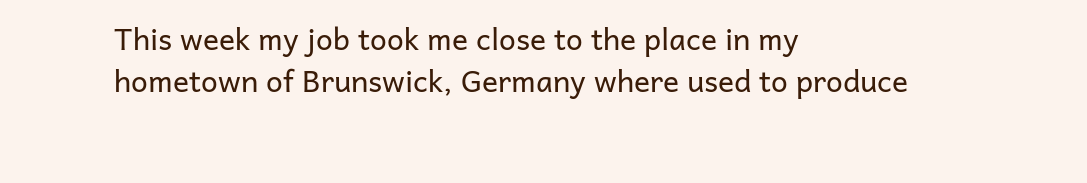This week my job took me close to the place in my hometown of Brunswick, Germany where used to produce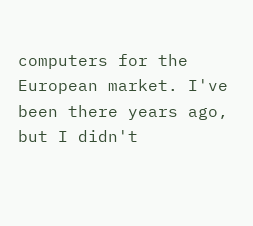computers for the European market. I've been there years ago, but I didn't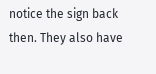notice the sign back then. They also have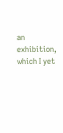an exhibition, which I yet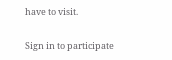have to visit.

Sign in to participate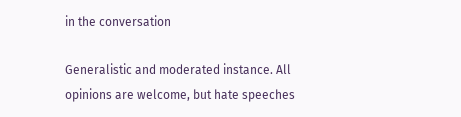in the conversation

Generalistic and moderated instance. All opinions are welcome, but hate speeches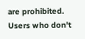are prohibited. Users who don't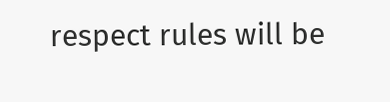respect rules will be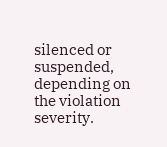silenced or suspended, depending on the violation severity.